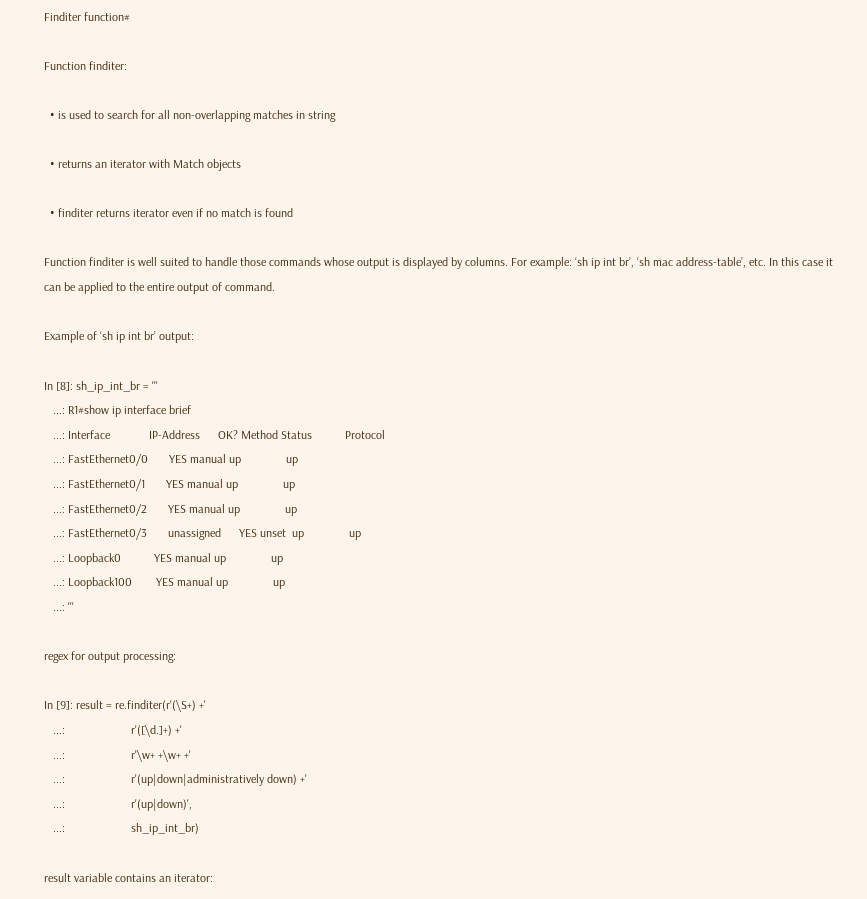Finditer function#

Function finditer:

  • is used to search for all non-overlapping matches in string

  • returns an iterator with Match objects

  • finditer returns iterator even if no match is found

Function finditer is well suited to handle those commands whose output is displayed by columns. For example: ‘sh ip int br’, ‘sh mac address-table’, etc. In this case it can be applied to the entire output of command.

Example of ‘sh ip int br’ output:

In [8]: sh_ip_int_br = '''
   ...: R1#show ip interface brief
   ...: Interface             IP-Address      OK? Method Status           Protocol
   ...: FastEthernet0/0       YES manual up               up
   ...: FastEthernet0/1       YES manual up               up
   ...: FastEthernet0/2       YES manual up               up
   ...: FastEthernet0/3       unassigned      YES unset  up               up
   ...: Loopback0           YES manual up               up
   ...: Loopback100        YES manual up               up
   ...: '''

regex for output processing:

In [9]: result = re.finditer(r'(\S+) +'
   ...:                      r'([\d.]+) +'
   ...:                      r'\w+ +\w+ +'
   ...:                      r'(up|down|administratively down) +'
   ...:                      r'(up|down)',
   ...:                      sh_ip_int_br)

result variable contains an iterator: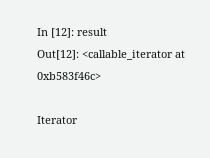In [12]: result
Out[12]: <callable_iterator at 0xb583f46c>

Iterator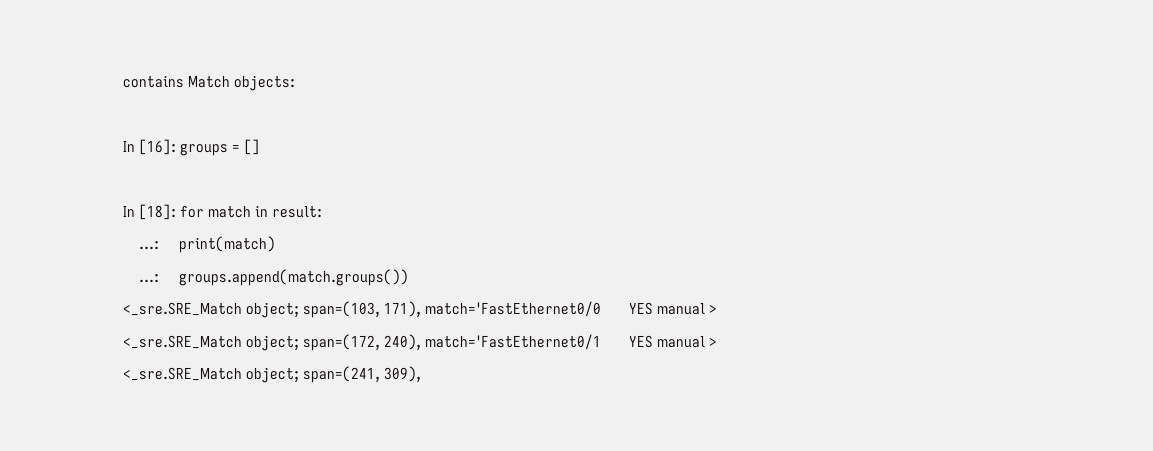contains Match objects:

In [16]: groups = []

In [18]: for match in result:
    ...:     print(match)
    ...:     groups.append(match.groups())
<_sre.SRE_Match object; span=(103, 171), match='FastEthernet0/0       YES manual >
<_sre.SRE_Match object; span=(172, 240), match='FastEthernet0/1       YES manual >
<_sre.SRE_Match object; span=(241, 309),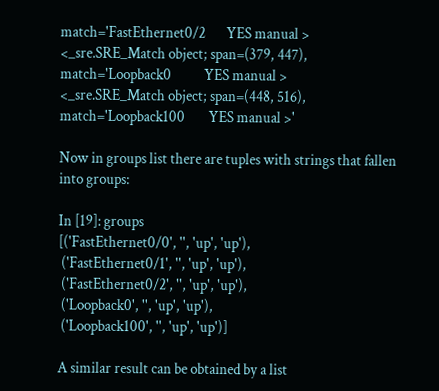match='FastEthernet0/2       YES manual >
<_sre.SRE_Match object; span=(379, 447), match='Loopback0           YES manual >
<_sre.SRE_Match object; span=(448, 516), match='Loopback100        YES manual >'

Now in groups list there are tuples with strings that fallen into groups:

In [19]: groups
[('FastEthernet0/0', '', 'up', 'up'),
 ('FastEthernet0/1', '', 'up', 'up'),
 ('FastEthernet0/2', '', 'up', 'up'),
 ('Loopback0', '', 'up', 'up'),
 ('Loopback100', '', 'up', 'up')]

A similar result can be obtained by a list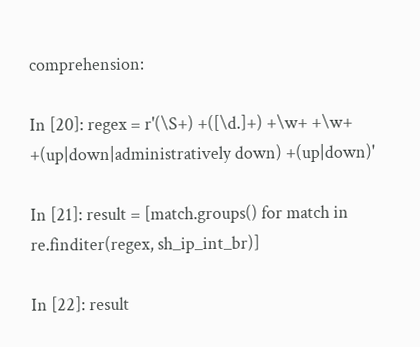comprehension:

In [20]: regex = r'(\S+) +([\d.]+) +\w+ +\w+ +(up|down|administratively down) +(up|down)'

In [21]: result = [match.groups() for match in re.finditer(regex, sh_ip_int_br)]

In [22]: result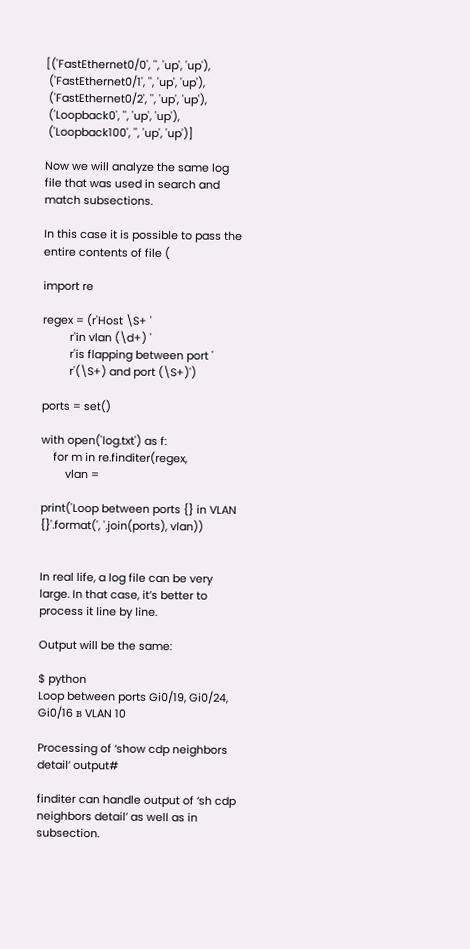[('FastEthernet0/0', '', 'up', 'up'),
 ('FastEthernet0/1', '', 'up', 'up'),
 ('FastEthernet0/2', '', 'up', 'up'),
 ('Loopback0', '', 'up', 'up'),
 ('Loopback100', '', 'up', 'up')]

Now we will analyze the same log file that was used in search and match subsections.

In this case it is possible to pass the entire contents of file (

import re

regex = (r'Host \S+ '
         r'in vlan (\d+) '
         r'is flapping between port '
         r'(\S+) and port (\S+)')

ports = set()

with open('log.txt') as f:
    for m in re.finditer(regex,
        vlan =

print('Loop between ports {} in VLAN {}'.format(', '.join(ports), vlan))


In real life, a log file can be very large. In that case, it’s better to process it line by line.

Output will be the same:

$ python
Loop between ports Gi0/19, Gi0/24, Gi0/16 в VLAN 10

Processing of ‘show cdp neighbors detail’ output#

finditer can handle output of ‘sh cdp neighbors detail’ as well as in subsection.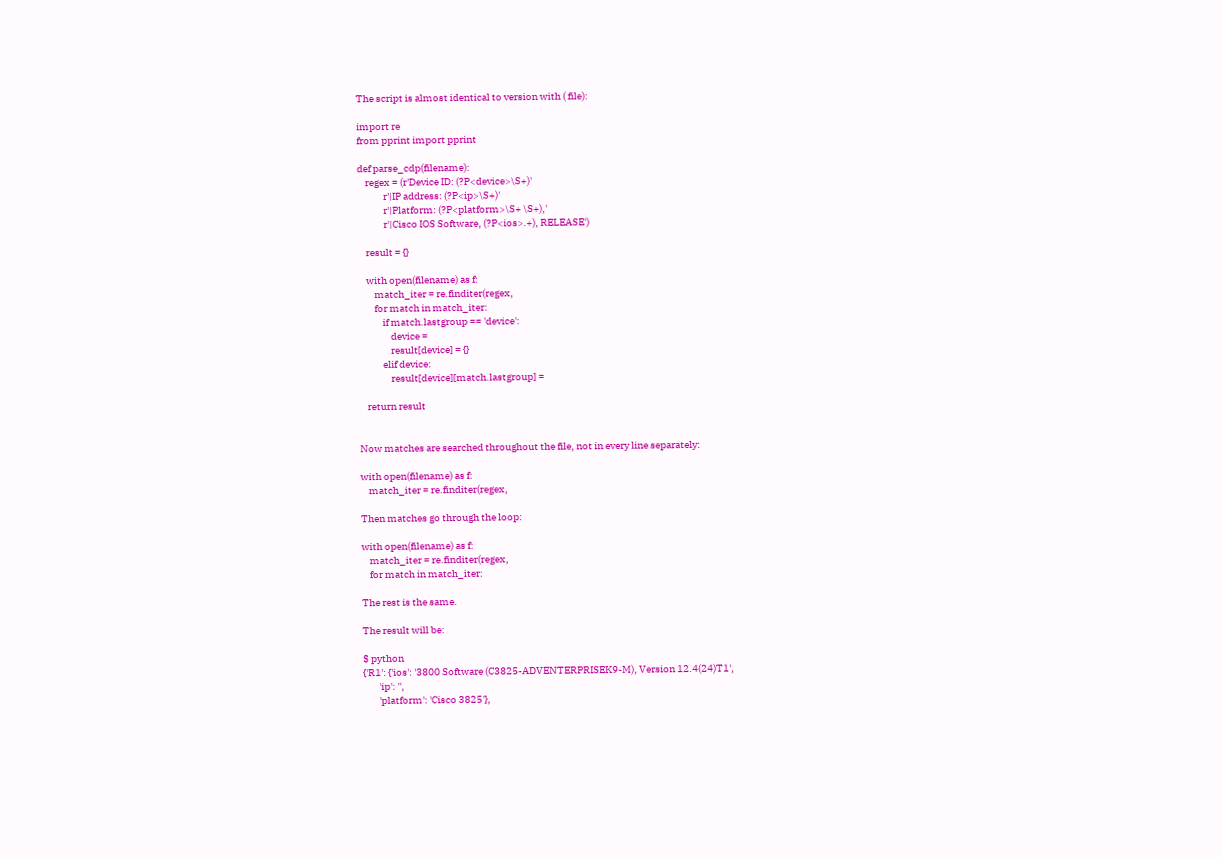The script is almost identical to version with ( file):

import re
from pprint import pprint

def parse_cdp(filename):
    regex = (r'Device ID: (?P<device>\S+)'
             r'|IP address: (?P<ip>\S+)'
             r'|Platform: (?P<platform>\S+ \S+),'
             r'|Cisco IOS Software, (?P<ios>.+), RELEASE')

    result = {}

    with open(filename) as f:
        match_iter = re.finditer(regex,
        for match in match_iter:
            if match.lastgroup == 'device':
                device =
                result[device] = {}
            elif device:
                result[device][match.lastgroup] =

    return result


Now matches are searched throughout the file, not in every line separately:

with open(filename) as f:
    match_iter = re.finditer(regex,

Then matches go through the loop:

with open(filename) as f:
    match_iter = re.finditer(regex,
    for match in match_iter:

The rest is the same.

The result will be:

$ python
{'R1': {'ios': '3800 Software (C3825-ADVENTERPRISEK9-M), Version 12.4(24)T1',
        'ip': '',
        'platform': 'Cisco 3825'},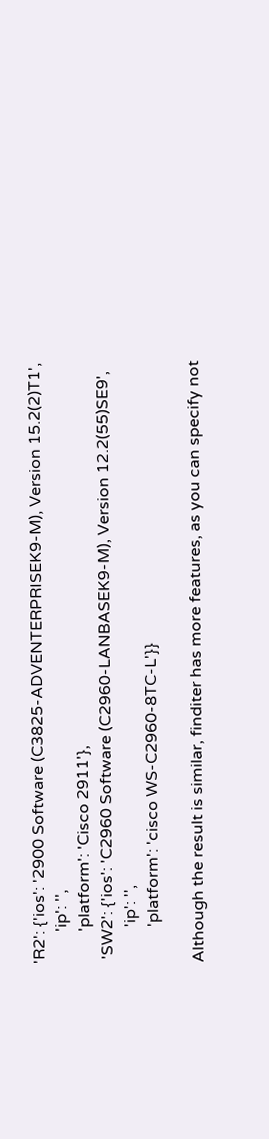'R2': {'ios': '2900 Software (C3825-ADVENTERPRISEK9-M), Version 15.2(2)T1',
        'ip': '',
        'platform': 'Cisco 2911'},
 'SW2': {'ios': 'C2960 Software (C2960-LANBASEK9-M), Version 12.2(55)SE9',
         'ip': '',
         'platform': 'cisco WS-C2960-8TC-L'}}

Although the result is similar, finditer has more features, as you can specify not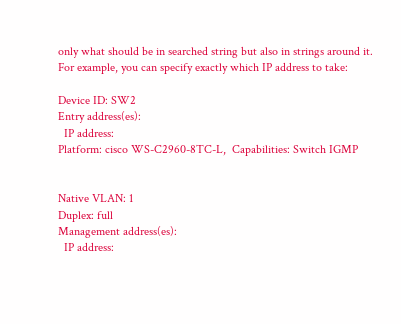only what should be in searched string but also in strings around it. For example, you can specify exactly which IP address to take:

Device ID: SW2
Entry address(es):
  IP address:
Platform: cisco WS-C2960-8TC-L,  Capabilities: Switch IGMP


Native VLAN: 1
Duplex: full
Management address(es):
  IP address: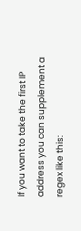If you want to take the first IP address you can supplement a regex like this: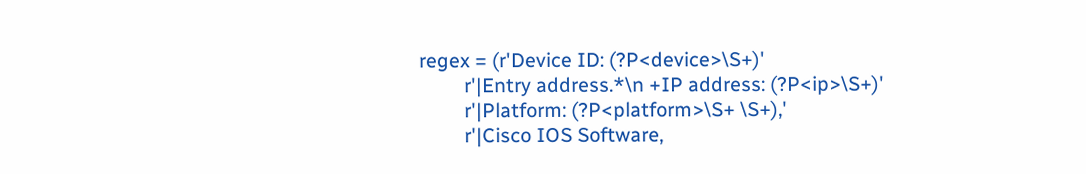regex = (r'Device ID: (?P<device>\S+)'
         r'|Entry address.*\n +IP address: (?P<ip>\S+)'
         r'|Platform: (?P<platform>\S+ \S+),'
         r'|Cisco IOS Software,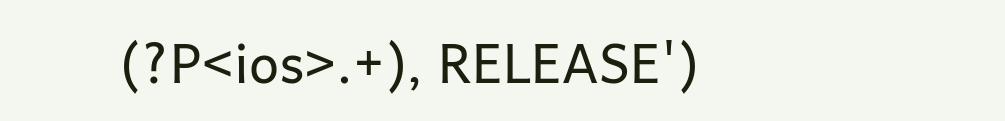(?P<ios>.+), RELEASE')